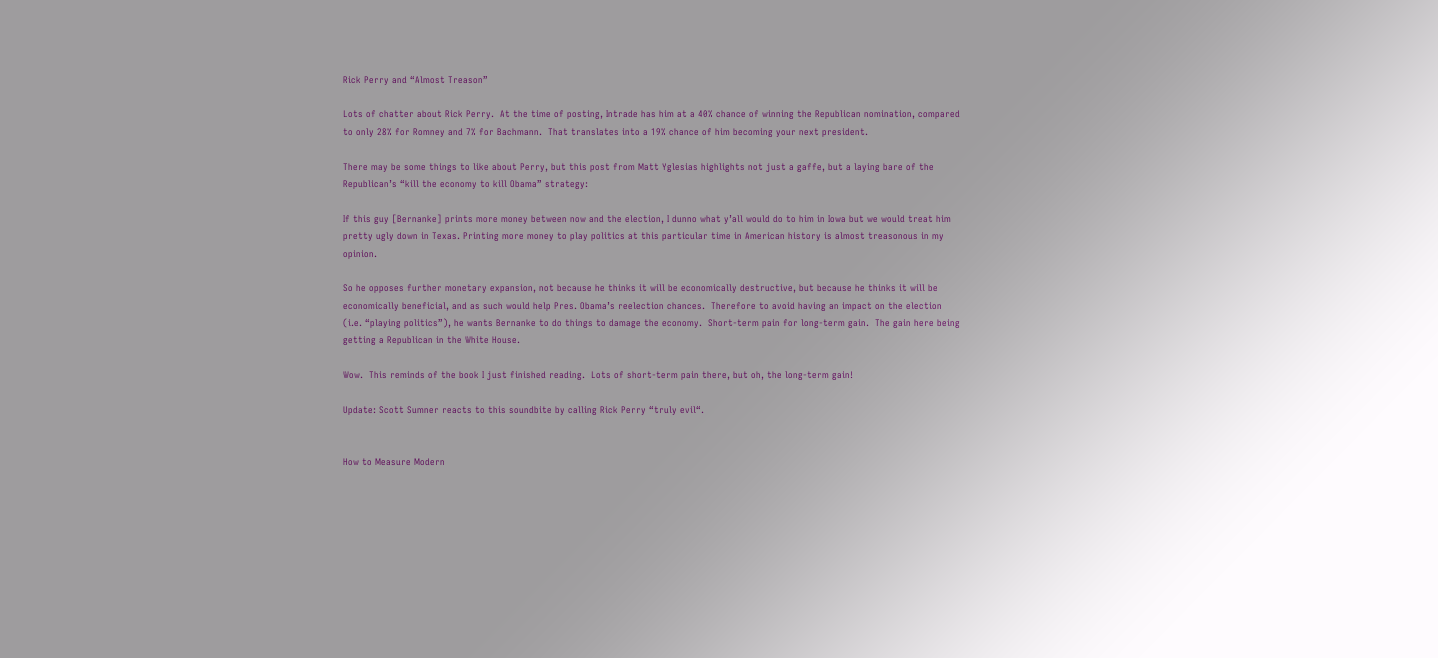Rick Perry and “Almost Treason”

Lots of chatter about Rick Perry.  At the time of posting, Intrade has him at a 40% chance of winning the Republican nomination, compared to only 28% for Romney and 7% for Bachmann.  That translates into a 19% chance of him becoming your next president.

There may be some things to like about Perry, but this post from Matt Yglesias highlights not just a gaffe, but a laying bare of the Republican’s “kill the economy to kill Obama” strategy:

If this guy [Bernanke] prints more money between now and the election, I dunno what y’all would do to him in Iowa but we would treat him pretty ugly down in Texas. Printing more money to play politics at this particular time in American history is almost treasonous in my opinion.

So he opposes further monetary expansion, not because he thinks it will be economically destructive, but because he thinks it will be economically beneficial, and as such would help Pres. Obama’s reelection chances.  Therefore to avoid having an impact on the election (i.e. “playing politics”), he wants Bernanke to do things to damage the economy.  Short-term pain for long-term gain.  The gain here being getting a Republican in the White House.

Wow.  This reminds of the book I just finished reading.  Lots of short-term pain there, but oh, the long-term gain!

Update: Scott Sumner reacts to this soundbite by calling Rick Perry “truly evil“.


How to Measure Modern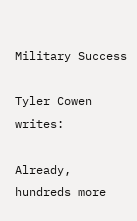Military Success

Tyler Cowen writes:

Already, hundreds more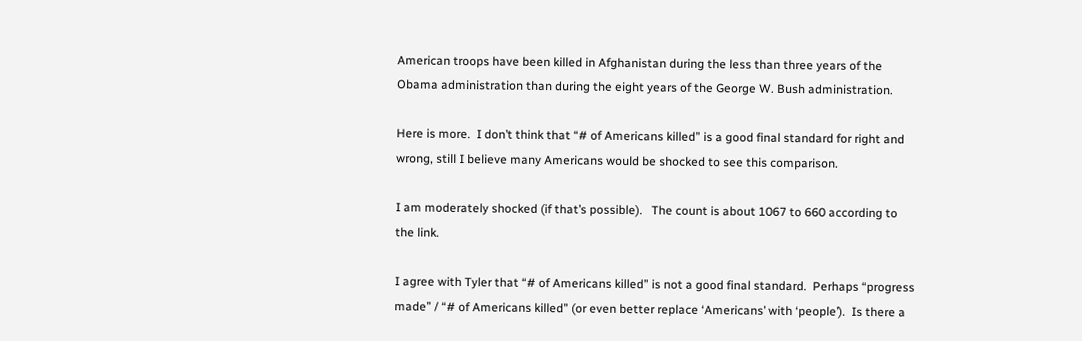American troops have been killed in Afghanistan during the less than three years of the Obama administration than during the eight years of the George W. Bush administration.

Here is more.  I don’t think that “# of Americans killed” is a good final standard for right and wrong, still I believe many Americans would be shocked to see this comparison.

I am moderately shocked (if that’s possible).   The count is about 1067 to 660 according to the link.

I agree with Tyler that “# of Americans killed” is not a good final standard.  Perhaps “progress made” / “# of Americans killed” (or even better replace ‘Americans’ with ‘people’).  Is there a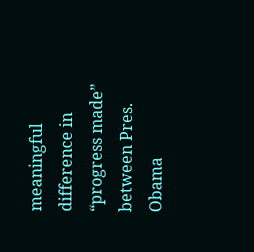meaningful difference in “progress made” between Pres. Obama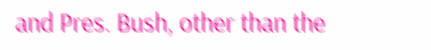and Pres. Bush, other than the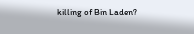killing of Bin Laden?